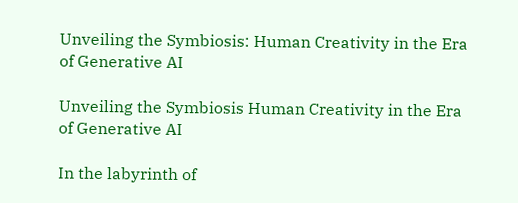Unveiling the Symbiosis: Human Creativity in the Era of Generative AI

Unveiling the Symbiosis Human Creativity in the Era of Generative AI

In the labyrinth of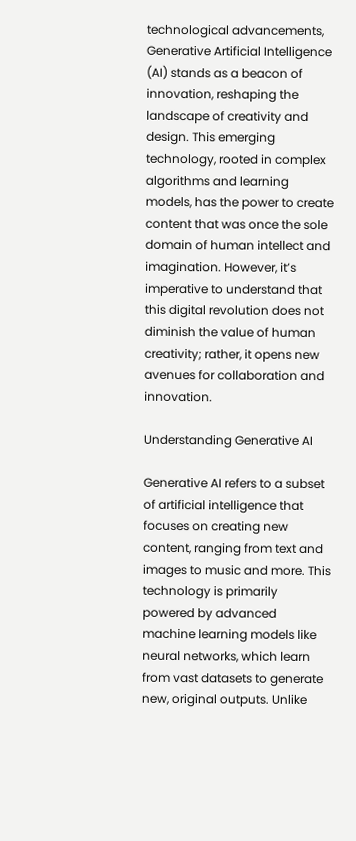technological advancements, Generative Artificial Intelligence (AI) stands as a beacon of innovation, reshaping the landscape of creativity and design. This emerging technology, rooted in complex algorithms and learning models, has the power to create content that was once the sole domain of human intellect and imagination. However, it’s imperative to understand that this digital revolution does not diminish the value of human creativity; rather, it opens new avenues for collaboration and innovation.

Understanding Generative AI

Generative AI refers to a subset of artificial intelligence that focuses on creating new content, ranging from text and images to music and more. This technology is primarily powered by advanced machine learning models like neural networks, which learn from vast datasets to generate new, original outputs. Unlike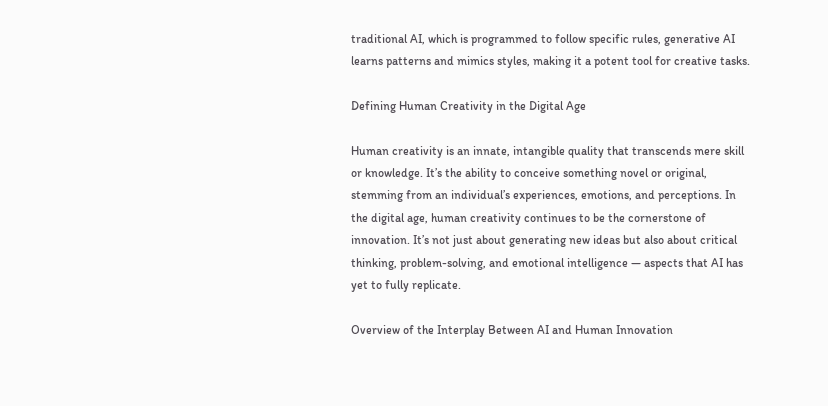traditional AI, which is programmed to follow specific rules, generative AI learns patterns and mimics styles, making it a potent tool for creative tasks.

Defining Human Creativity in the Digital Age

Human creativity is an innate, intangible quality that transcends mere skill or knowledge. It’s the ability to conceive something novel or original, stemming from an individual’s experiences, emotions, and perceptions. In the digital age, human creativity continues to be the cornerstone of innovation. It’s not just about generating new ideas but also about critical thinking, problem-solving, and emotional intelligence — aspects that AI has yet to fully replicate.

Overview of the Interplay Between AI and Human Innovation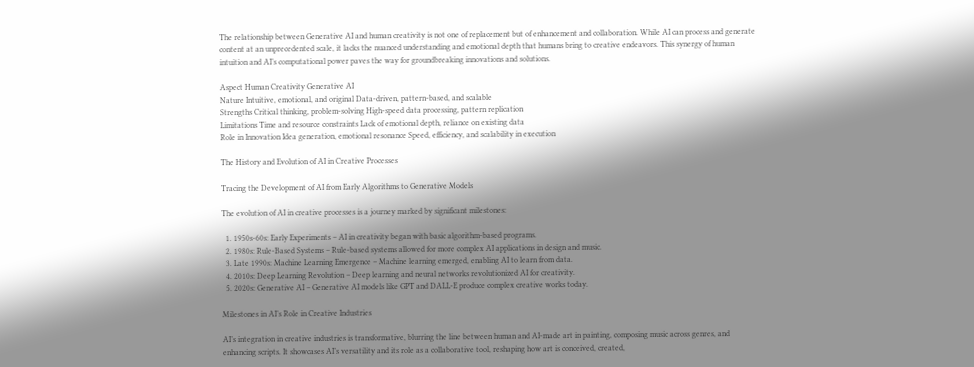The relationship between Generative AI and human creativity is not one of replacement but of enhancement and collaboration. While AI can process and generate content at an unprecedented scale, it lacks the nuanced understanding and emotional depth that humans bring to creative endeavors. This synergy of human intuition and AI’s computational power paves the way for groundbreaking innovations and solutions.

Aspect Human Creativity Generative AI
Nature Intuitive, emotional, and original Data-driven, pattern-based, and scalable
Strengths Critical thinking, problem-solving High-speed data processing, pattern replication
Limitations Time and resource constraints Lack of emotional depth, reliance on existing data
Role in Innovation Idea generation, emotional resonance Speed, efficiency, and scalability in execution

The History and Evolution of AI in Creative Processes

Tracing the Development of AI from Early Algorithms to Generative Models

The evolution of AI in creative processes is a journey marked by significant milestones:

  1. 1950s-60s: Early Experiments – AI in creativity began with basic algorithm-based programs.
  2. 1980s: Rule-Based Systems – Rule-based systems allowed for more complex AI applications in design and music.
  3. Late 1990s: Machine Learning Emergence – Machine learning emerged, enabling AI to learn from data.
  4. 2010s: Deep Learning Revolution – Deep learning and neural networks revolutionized AI for creativity.
  5. 2020s: Generative AI – Generative AI models like GPT and DALL-E produce complex creative works today.

Milestones in AI’s Role in Creative Industries

AI’s integration in creative industries is transformative, blurring the line between human and AI-made art in painting, composing music across genres, and enhancing scripts. It showcases AI’s versatility and its role as a collaborative tool, reshaping how art is conceived, created,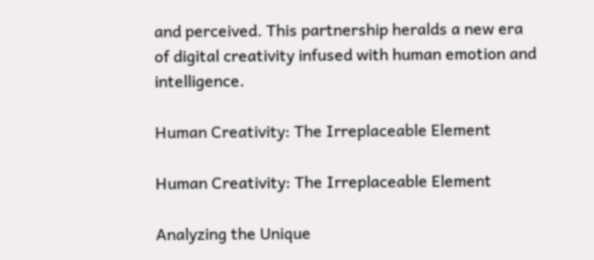and perceived. This partnership heralds a new era of digital creativity infused with human emotion and intelligence.

Human Creativity: The Irreplaceable Element

Human Creativity: The Irreplaceable Element

Analyzing the Unique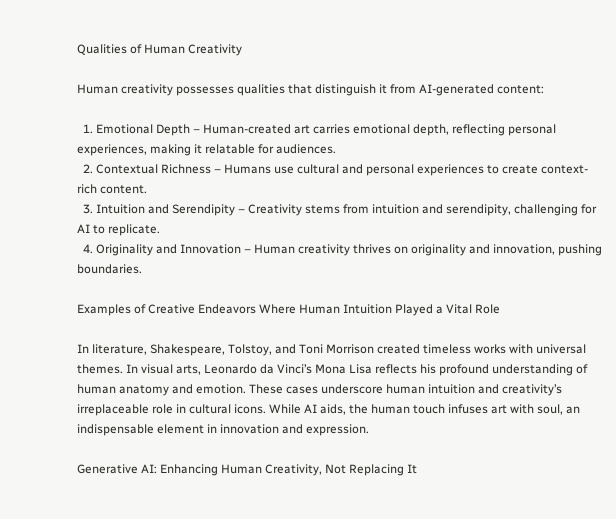Qualities of Human Creativity

Human creativity possesses qualities that distinguish it from AI-generated content:

  1. Emotional Depth – Human-created art carries emotional depth, reflecting personal experiences, making it relatable for audiences.
  2. Contextual Richness – Humans use cultural and personal experiences to create context-rich content.
  3. Intuition and Serendipity – Creativity stems from intuition and serendipity, challenging for AI to replicate.
  4. Originality and Innovation – Human creativity thrives on originality and innovation, pushing boundaries.

Examples of Creative Endeavors Where Human Intuition Played a Vital Role

In literature, Shakespeare, Tolstoy, and Toni Morrison created timeless works with universal themes. In visual arts, Leonardo da Vinci’s Mona Lisa reflects his profound understanding of human anatomy and emotion. These cases underscore human intuition and creativity’s irreplaceable role in cultural icons. While AI aids, the human touch infuses art with soul, an indispensable element in innovation and expression.

Generative AI: Enhancing Human Creativity, Not Replacing It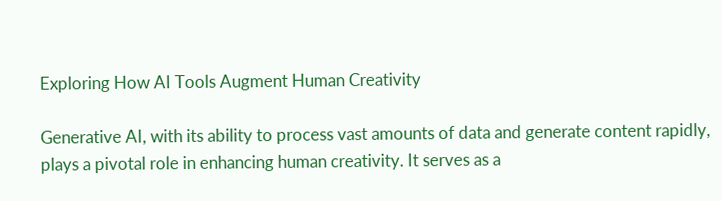Exploring How AI Tools Augment Human Creativity

Generative AI, with its ability to process vast amounts of data and generate content rapidly, plays a pivotal role in enhancing human creativity. It serves as a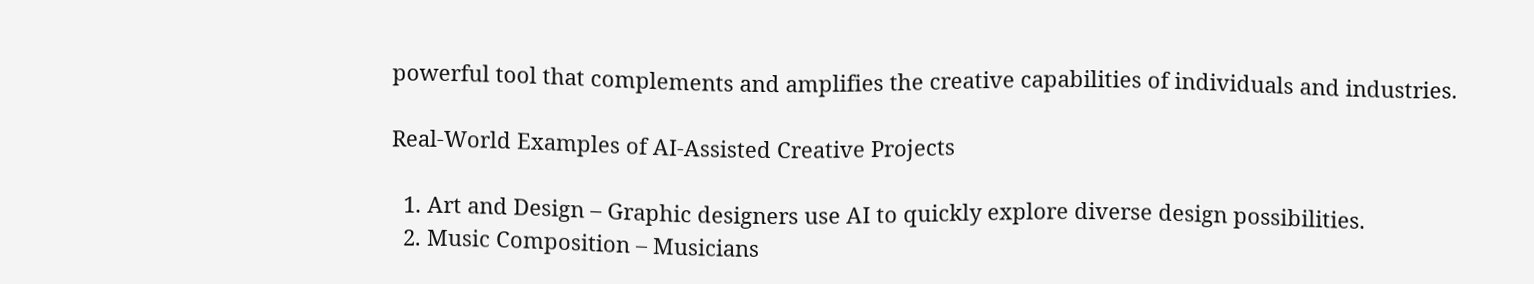powerful tool that complements and amplifies the creative capabilities of individuals and industries.

Real-World Examples of AI-Assisted Creative Projects

  1. Art and Design – Graphic designers use AI to quickly explore diverse design possibilities.
  2. Music Composition – Musicians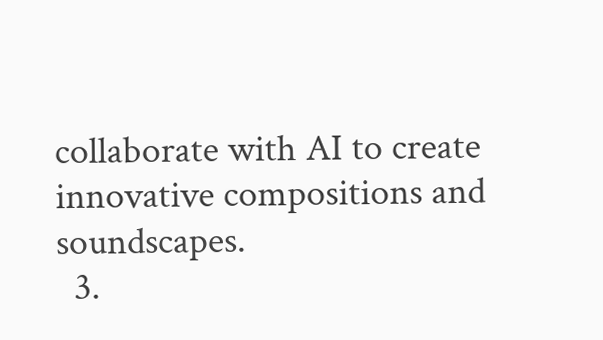collaborate with AI to create innovative compositions and soundscapes.
  3.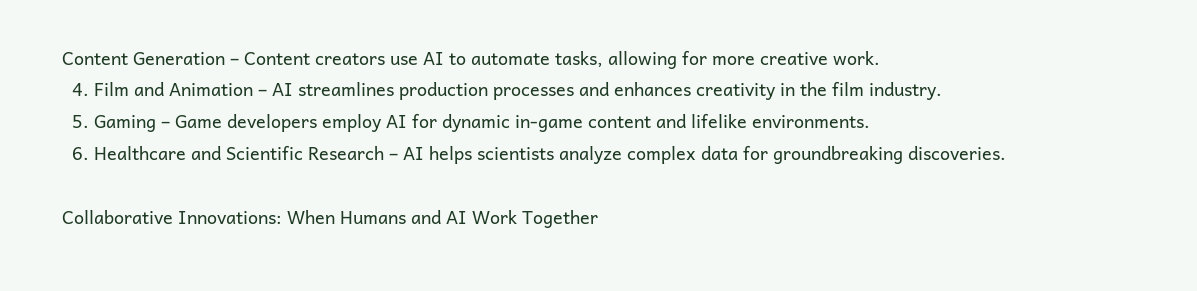Content Generation – Content creators use AI to automate tasks, allowing for more creative work.
  4. Film and Animation – AI streamlines production processes and enhances creativity in the film industry.
  5. Gaming – Game developers employ AI for dynamic in-game content and lifelike environments.
  6. Healthcare and Scientific Research – AI helps scientists analyze complex data for groundbreaking discoveries.

Collaborative Innovations: When Humans and AI Work Together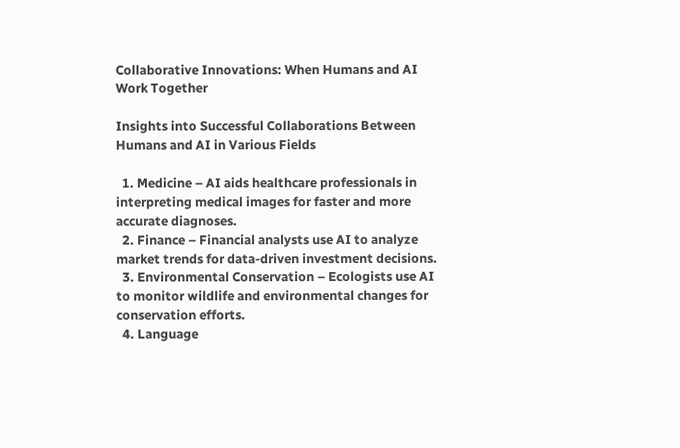Collaborative Innovations: When Humans and AI Work Together

Insights into Successful Collaborations Between Humans and AI in Various Fields

  1. Medicine – AI aids healthcare professionals in interpreting medical images for faster and more accurate diagnoses.
  2. Finance – Financial analysts use AI to analyze market trends for data-driven investment decisions.
  3. Environmental Conservation – Ecologists use AI to monitor wildlife and environmental changes for conservation efforts.
  4. Language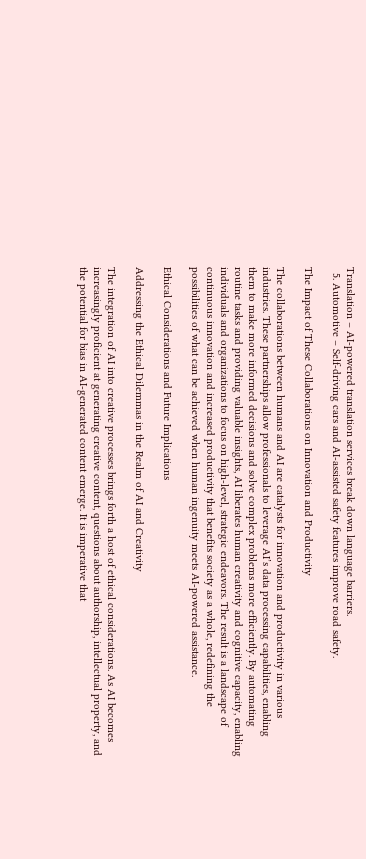Translation – AI-powered translation services break down language barriers.
  5. Automotive – Self-driving cars and AI-assisted safety features improve road safety.

The Impact of These Collaborations on Innovation and Productivity

The collaborations between humans and AI are catalysts for innovation and productivity in various industries. These partnerships allow professionals to leverage AI’s data processing capabilities, enabling them to make more informed decisions and solve complex problems more efficiently. By automating routine tasks and providing valuable insights, AI liberates human creativity and cognitive capacity, enabling individuals and organizations to focus on high-level, strategic endeavors. The result is a landscape of continuous innovation and increased productivity that benefits society as a whole, redefining the possibilities of what can be achieved when human ingenuity meets AI-powered assistance.

Ethical Considerations and Future Implications

Addressing the Ethical Dilemmas in the Realm of AI and Creativity

The integration of AI into creative processes brings forth a host of ethical considerations. As AI becomes increasingly proficient at generating creative content, questions about authorship, intellectual property, and the potential for bias in AI-generated content emerge. It is imperative that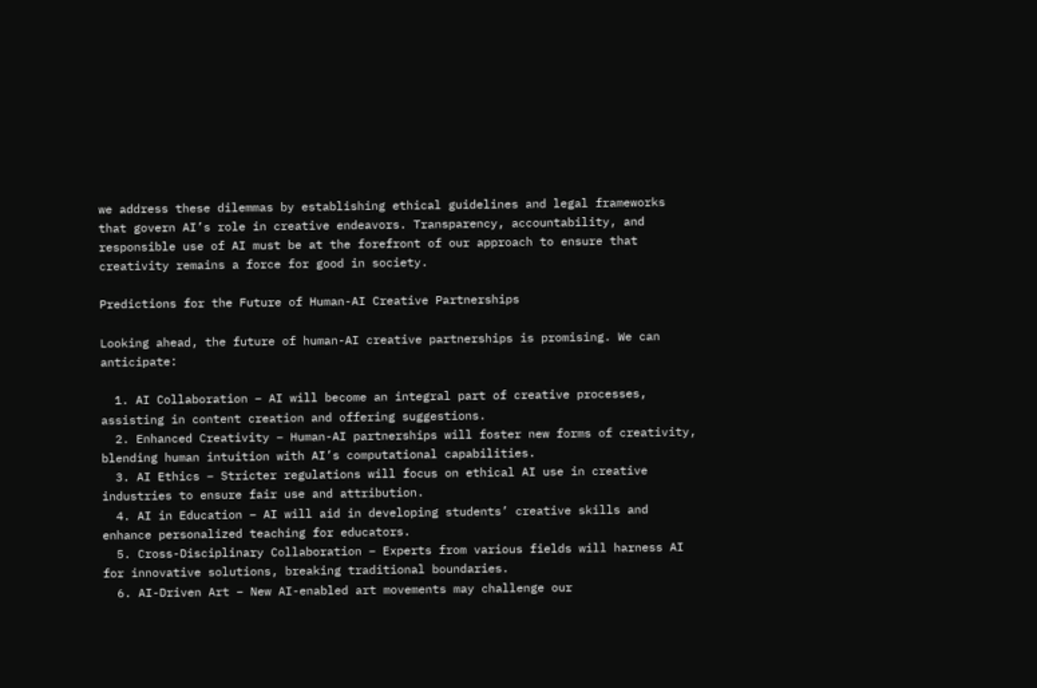we address these dilemmas by establishing ethical guidelines and legal frameworks that govern AI’s role in creative endeavors. Transparency, accountability, and responsible use of AI must be at the forefront of our approach to ensure that creativity remains a force for good in society.

Predictions for the Future of Human-AI Creative Partnerships

Looking ahead, the future of human-AI creative partnerships is promising. We can anticipate:

  1. AI Collaboration – AI will become an integral part of creative processes, assisting in content creation and offering suggestions.
  2. Enhanced Creativity – Human-AI partnerships will foster new forms of creativity, blending human intuition with AI’s computational capabilities.
  3. AI Ethics – Stricter regulations will focus on ethical AI use in creative industries to ensure fair use and attribution.
  4. AI in Education – AI will aid in developing students’ creative skills and enhance personalized teaching for educators.
  5. Cross-Disciplinary Collaboration – Experts from various fields will harness AI for innovative solutions, breaking traditional boundaries.
  6. AI-Driven Art – New AI-enabled art movements may challenge our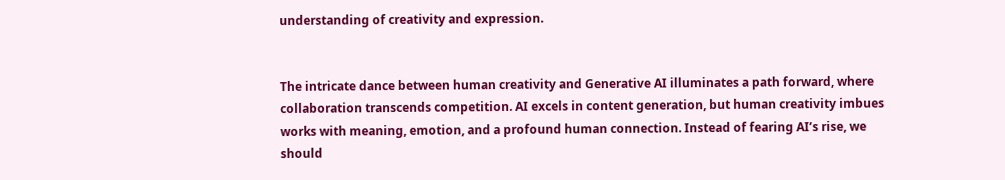understanding of creativity and expression.


The intricate dance between human creativity and Generative AI illuminates a path forward, where collaboration transcends competition. AI excels in content generation, but human creativity imbues works with meaning, emotion, and a profound human connection. Instead of fearing AI’s rise, we should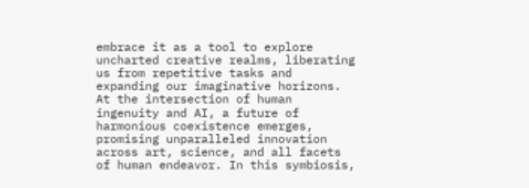embrace it as a tool to explore uncharted creative realms, liberating us from repetitive tasks and expanding our imaginative horizons. At the intersection of human ingenuity and AI, a future of harmonious coexistence emerges, promising unparalleled innovation across art, science, and all facets of human endeavor. In this symbiosis,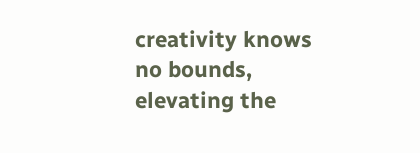creativity knows no bounds, elevating the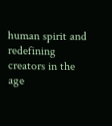human spirit and redefining creators in the age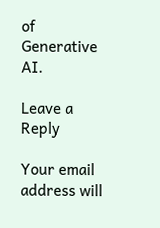of Generative AI.

Leave a Reply

Your email address will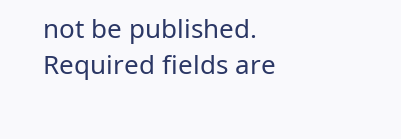not be published. Required fields are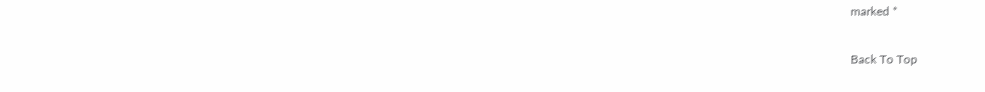marked *

Back To Top